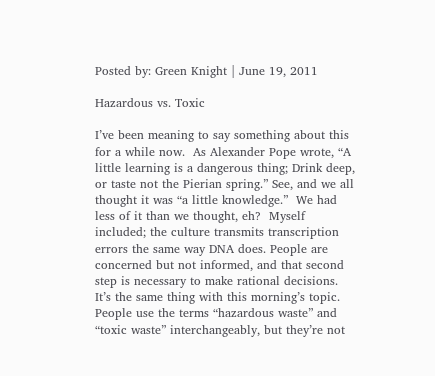Posted by: Green Knight | June 19, 2011

Hazardous vs. Toxic

I’ve been meaning to say something about this for a while now.  As Alexander Pope wrote, “A little learning is a dangerous thing; Drink deep, or taste not the Pierian spring.” See, and we all thought it was “a little knowledge.”  We had less of it than we thought, eh?  Myself included; the culture transmits transcription errors the same way DNA does. People are concerned but not informed, and that second step is necessary to make rational decisions.  It’s the same thing with this morning’s topic.  People use the terms “hazardous waste” and “toxic waste” interchangeably, but they’re not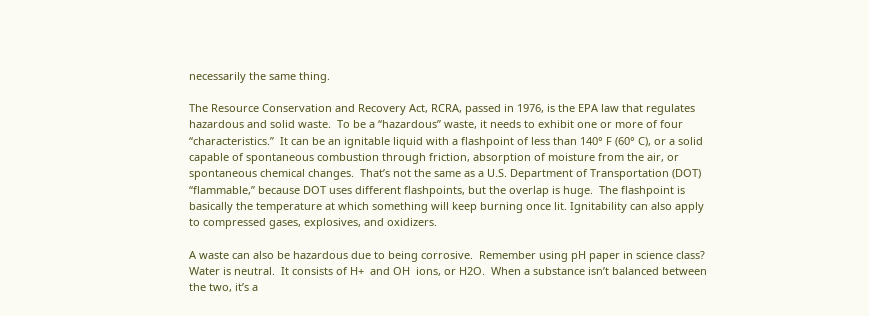necessarily the same thing.

The Resource Conservation and Recovery Act, RCRA, passed in 1976, is the EPA law that regulates hazardous and solid waste.  To be a “hazardous” waste, it needs to exhibit one or more of four “characteristics.”  It can be an ignitable liquid with a flashpoint of less than 140° F (60° C), or a solid capable of spontaneous combustion through friction, absorption of moisture from the air, or spontaneous chemical changes.  That’s not the same as a U.S. Department of Transportation (DOT) “flammable,” because DOT uses different flashpoints, but the overlap is huge.  The flashpoint is basically the temperature at which something will keep burning once lit. Ignitability can also apply to compressed gases, explosives, and oxidizers.

A waste can also be hazardous due to being corrosive.  Remember using pH paper in science class?  Water is neutral.  It consists of H+  and OH  ions, or H2O.  When a substance isn’t balanced between the two, it’s a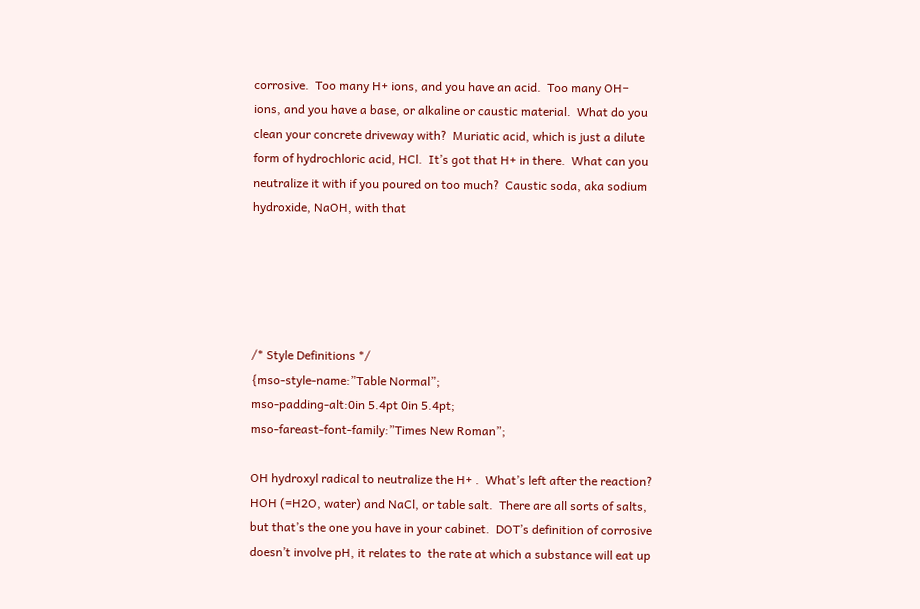corrosive.  Too many H+ ions, and you have an acid.  Too many OH− ions, and you have a base, or alkaline or caustic material.  What do you clean your concrete driveway with?  Muriatic acid, which is just a dilute form of hydrochloric acid, HCl.  It’s got that H+ in there.  What can you neutralize it with if you poured on too much?  Caustic soda, aka sodium hydroxide, NaOH, with that





/* Style Definitions */
{mso-style-name:”Table Normal”;
mso-padding-alt:0in 5.4pt 0in 5.4pt;
mso-fareast-font-family:”Times New Roman”;

OH hydroxyl radical to neutralize the H+ .  What’s left after the reaction?  HOH (=H2O, water) and NaCl, or table salt.  There are all sorts of salts, but that’s the one you have in your cabinet.  DOT’s definition of corrosive doesn’t involve pH, it relates to  the rate at which a substance will eat up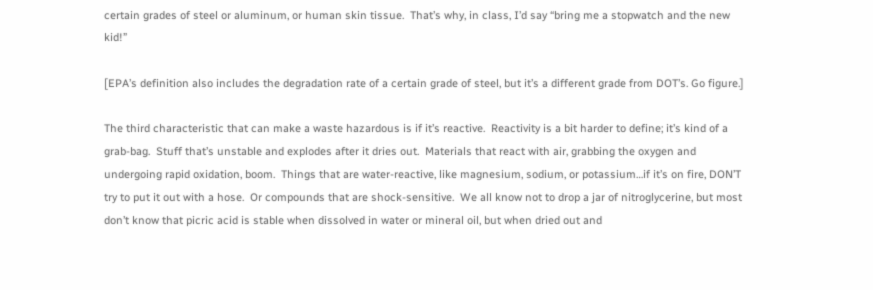certain grades of steel or aluminum, or human skin tissue.  That’s why, in class, I’d say “bring me a stopwatch and the new kid!”

[EPA’s definition also includes the degradation rate of a certain grade of steel, but it’s a different grade from DOT’s. Go figure.]

The third characteristic that can make a waste hazardous is if it’s reactive.  Reactivity is a bit harder to define; it’s kind of a grab-bag.  Stuff that’s unstable and explodes after it dries out.  Materials that react with air, grabbing the oxygen and undergoing rapid oxidation, boom.  Things that are water-reactive, like magnesium, sodium, or potassium…if it’s on fire, DON’T try to put it out with a hose.  Or compounds that are shock-sensitive.  We all know not to drop a jar of nitroglycerine, but most don’t know that picric acid is stable when dissolved in water or mineral oil, but when dried out and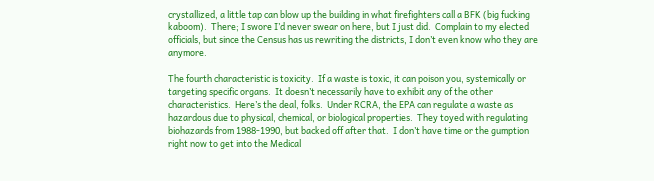crystallized, a little tap can blow up the building in what firefighters call a BFK (big fucking kaboom).  There; I swore I’d never swear on here, but I just did.  Complain to my elected officials, but since the Census has us rewriting the districts, I don’t even know who they are anymore.

The fourth characteristic is toxicity.  If a waste is toxic, it can poison you, systemically or targeting specific organs.  It doesn’t necessarily have to exhibit any of the other characteristics.  Here’s the deal, folks.  Under RCRA, the EPA can regulate a waste as hazardous due to physical, chemical, or biological properties.  They toyed with regulating biohazards from 1988-1990, but backed off after that.  I don’t have time or the gumption right now to get into the Medical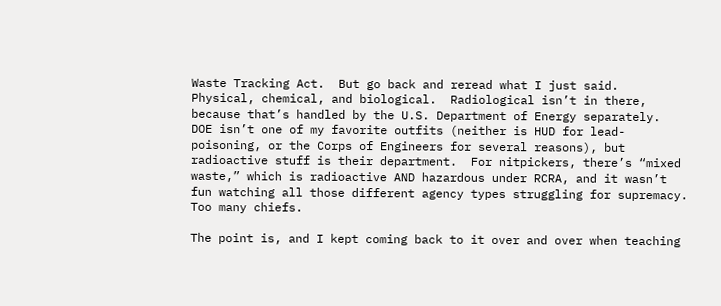Waste Tracking Act.  But go back and reread what I just said.  Physical, chemical, and biological.  Radiological isn’t in there, because that’s handled by the U.S. Department of Energy separately.  DOE isn’t one of my favorite outfits (neither is HUD for lead-poisoning, or the Corps of Engineers for several reasons), but radioactive stuff is their department.  For nitpickers, there’s “mixed waste,” which is radioactive AND hazardous under RCRA, and it wasn’t fun watching all those different agency types struggling for supremacy.  Too many chiefs.

The point is, and I kept coming back to it over and over when teaching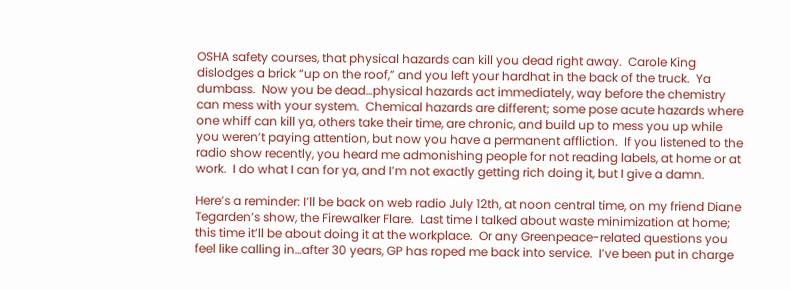OSHA safety courses, that physical hazards can kill you dead right away.  Carole King  dislodges a brick “up on the roof,” and you left your hardhat in the back of the truck.  Ya dumbass.  Now you be dead…physical hazards act immediately, way before the chemistry can mess with your system.  Chemical hazards are different; some pose acute hazards where one whiff can kill ya, others take their time, are chronic, and build up to mess you up while you weren’t paying attention, but now you have a permanent affliction.  If you listened to the radio show recently, you heard me admonishing people for not reading labels, at home or at work.  I do what I can for ya, and I’m not exactly getting rich doing it, but I give a damn.

Here’s a reminder: I’ll be back on web radio July 12th, at noon central time, on my friend Diane Tegarden’s show, the Firewalker Flare.  Last time I talked about waste minimization at home; this time it’ll be about doing it at the workplace.  Or any Greenpeace-related questions you feel like calling in…after 30 years, GP has roped me back into service.  I’ve been put in charge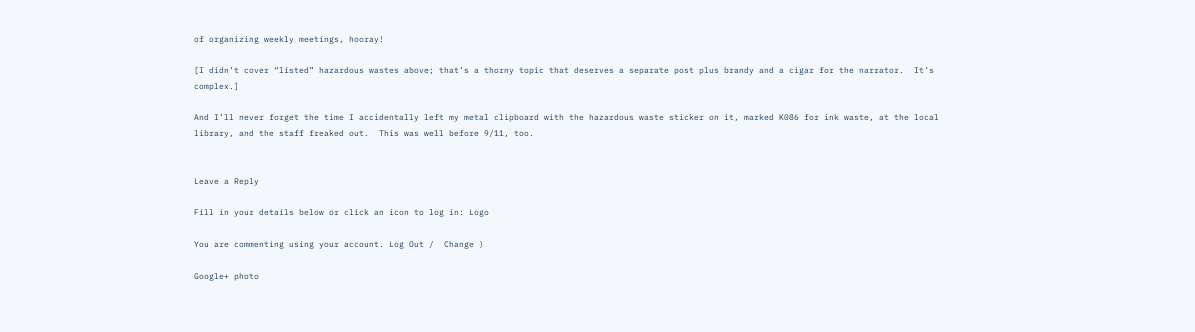of organizing weekly meetings, hooray!

[I didn’t cover “listed” hazardous wastes above; that’s a thorny topic that deserves a separate post plus brandy and a cigar for the narrator.  It’s complex.]

And I’ll never forget the time I accidentally left my metal clipboard with the hazardous waste sticker on it, marked K086 for ink waste, at the local library, and the staff freaked out.  This was well before 9/11, too.


Leave a Reply

Fill in your details below or click an icon to log in: Logo

You are commenting using your account. Log Out /  Change )

Google+ photo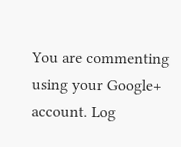You are commenting using your Google+ account. Log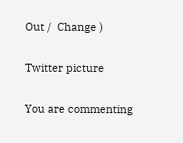Out /  Change )

Twitter picture

You are commenting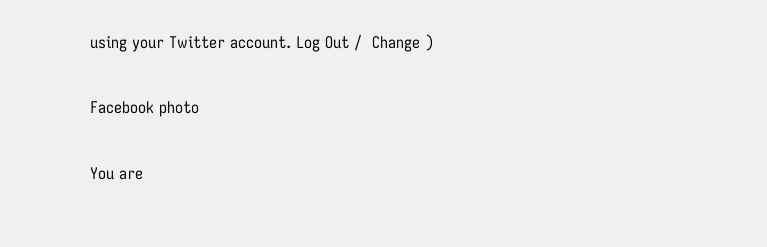using your Twitter account. Log Out /  Change )

Facebook photo

You are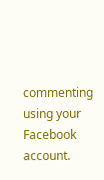commenting using your Facebook account.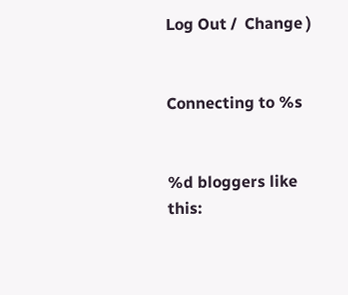Log Out /  Change )


Connecting to %s


%d bloggers like this: